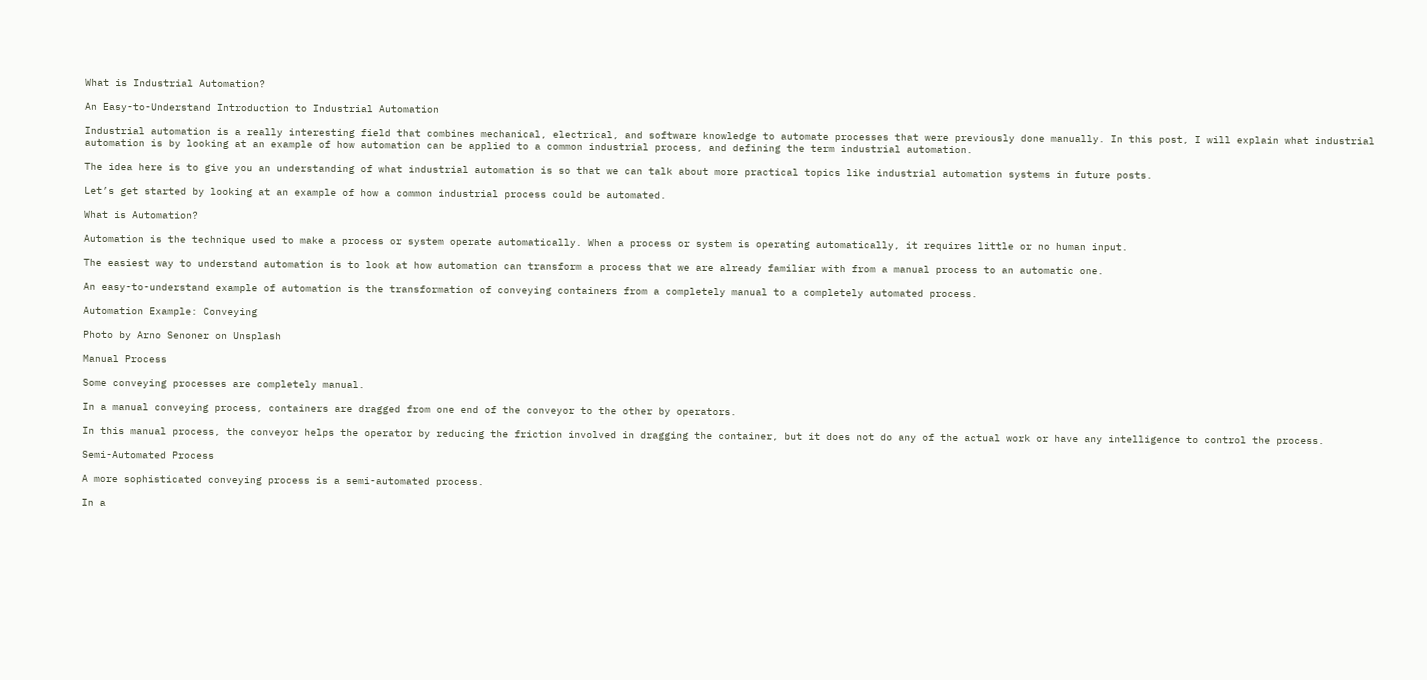What is Industrial Automation?

An Easy-to-Understand Introduction to Industrial Automation

Industrial automation is a really interesting field that combines mechanical, electrical, and software knowledge to automate processes that were previously done manually. In this post, I will explain what industrial automation is by looking at an example of how automation can be applied to a common industrial process, and defining the term industrial automation.

The idea here is to give you an understanding of what industrial automation is so that we can talk about more practical topics like industrial automation systems in future posts.

Let’s get started by looking at an example of how a common industrial process could be automated.

What is Automation?

Automation is the technique used to make a process or system operate automatically. When a process or system is operating automatically, it requires little or no human input.

The easiest way to understand automation is to look at how automation can transform a process that we are already familiar with from a manual process to an automatic one.

An easy-to-understand example of automation is the transformation of conveying containers from a completely manual to a completely automated process.

Automation Example: Conveying

Photo by Arno Senoner on Unsplash

Manual Process

Some conveying processes are completely manual.

In a manual conveying process, containers are dragged from one end of the conveyor to the other by operators.

In this manual process, the conveyor helps the operator by reducing the friction involved in dragging the container, but it does not do any of the actual work or have any intelligence to control the process.

Semi-Automated Process

A more sophisticated conveying process is a semi-automated process.

In a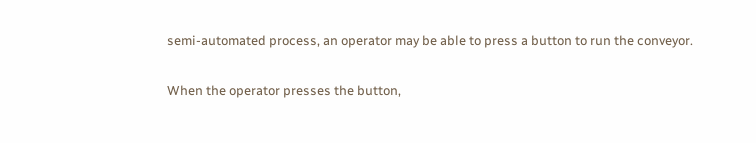semi-automated process, an operator may be able to press a button to run the conveyor.

When the operator presses the button,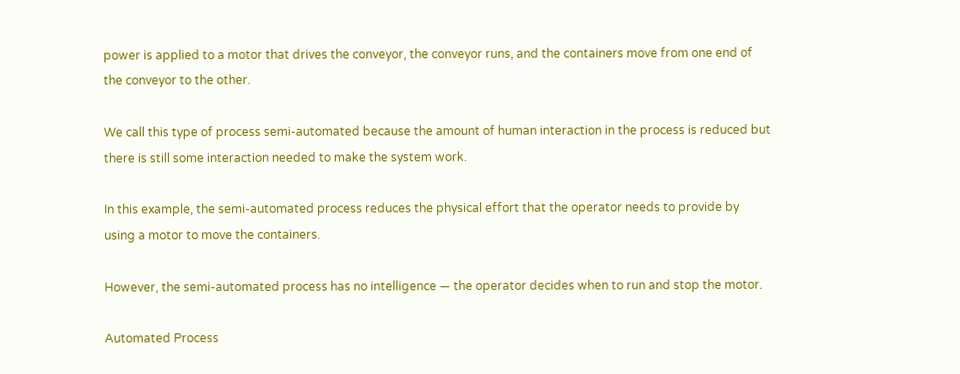power is applied to a motor that drives the conveyor, the conveyor runs, and the containers move from one end of the conveyor to the other.

We call this type of process semi-automated because the amount of human interaction in the process is reduced but there is still some interaction needed to make the system work.

In this example, the semi-automated process reduces the physical effort that the operator needs to provide by using a motor to move the containers.

However, the semi-automated process has no intelligence — the operator decides when to run and stop the motor.

Automated Process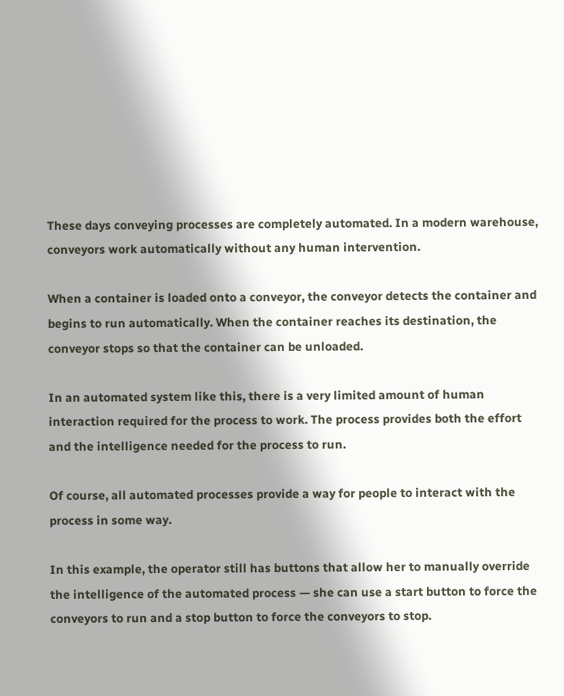These days conveying processes are completely automated. In a modern warehouse, conveyors work automatically without any human intervention.

When a container is loaded onto a conveyor, the conveyor detects the container and begins to run automatically. When the container reaches its destination, the conveyor stops so that the container can be unloaded.

In an automated system like this, there is a very limited amount of human interaction required for the process to work. The process provides both the effort and the intelligence needed for the process to run.

Of course, all automated processes provide a way for people to interact with the process in some way.

In this example, the operator still has buttons that allow her to manually override the intelligence of the automated process — she can use a start button to force the conveyors to run and a stop button to force the conveyors to stop.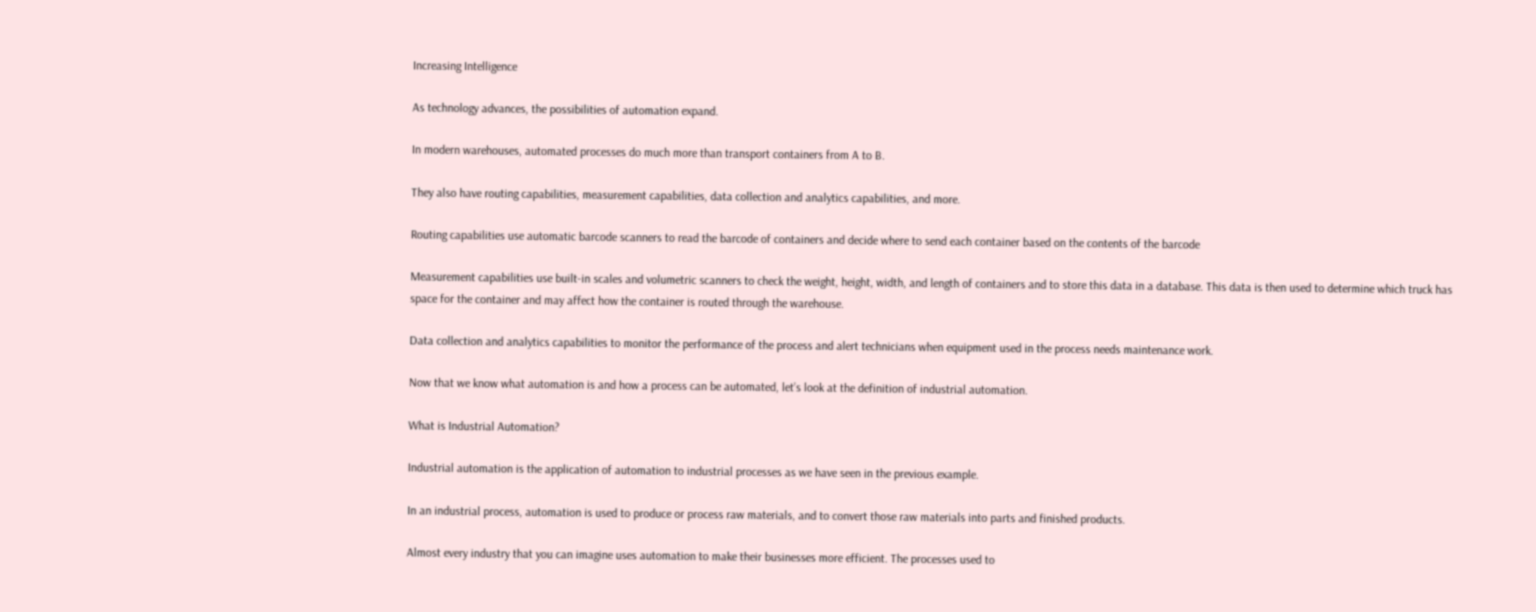Increasing Intelligence

As technology advances, the possibilities of automation expand.

In modern warehouses, automated processes do much more than transport containers from A to B.

They also have routing capabilities, measurement capabilities, data collection and analytics capabilities, and more.

Routing capabilities use automatic barcode scanners to read the barcode of containers and decide where to send each container based on the contents of the barcode

Measurement capabilities use built-in scales and volumetric scanners to check the weight, height, width, and length of containers and to store this data in a database. This data is then used to determine which truck has space for the container and may affect how the container is routed through the warehouse.

Data collection and analytics capabilities to monitor the performance of the process and alert technicians when equipment used in the process needs maintenance work.

Now that we know what automation is and how a process can be automated, let’s look at the definition of industrial automation.

What is Industrial Automation?

Industrial automation is the application of automation to industrial processes as we have seen in the previous example.

In an industrial process, automation is used to produce or process raw materials, and to convert those raw materials into parts and finished products.

Almost every industry that you can imagine uses automation to make their businesses more efficient. The processes used to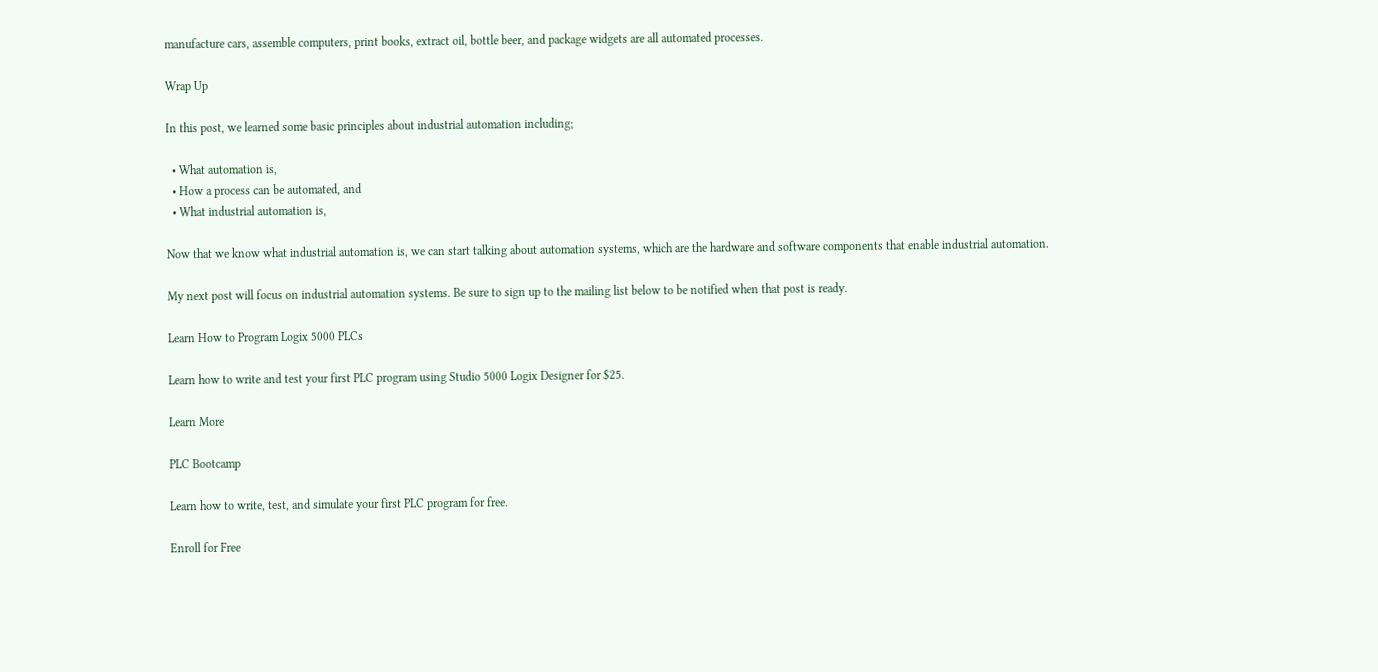manufacture cars, assemble computers, print books, extract oil, bottle beer, and package widgets are all automated processes.

Wrap Up

In this post, we learned some basic principles about industrial automation including;

  • What automation is,
  • How a process can be automated, and
  • What industrial automation is,

Now that we know what industrial automation is, we can start talking about automation systems, which are the hardware and software components that enable industrial automation.

My next post will focus on industrial automation systems. Be sure to sign up to the mailing list below to be notified when that post is ready.

Learn How to Program Logix 5000 PLCs

Learn how to write and test your first PLC program using Studio 5000 Logix Designer for $25.

Learn More

PLC Bootcamp

Learn how to write, test, and simulate your first PLC program for free.

Enroll for Free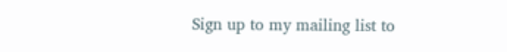Sign up to my mailing list to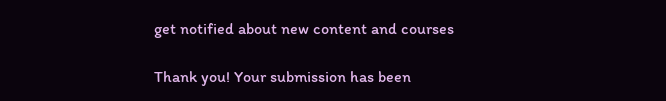get notified about new content and courses

Thank you! Your submission has been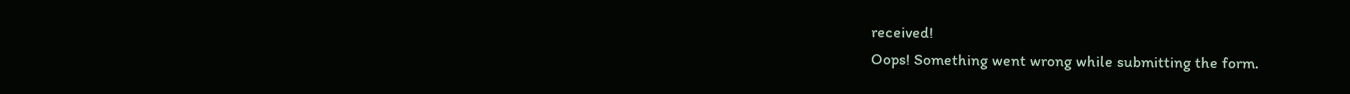received!
Oops! Something went wrong while submitting the form.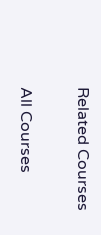Related Courses

All Courses